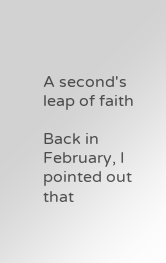A second's leap of faith

Back in February, I pointed out that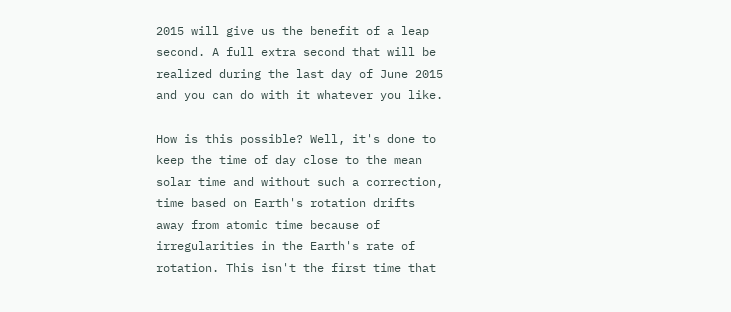2015 will give us the benefit of a leap second. A full extra second that will be realized during the last day of June 2015 and you can do with it whatever you like.

How is this possible? Well, it's done to keep the time of day close to the mean solar time and without such a correction, time based on Earth's rotation drifts away from atomic time because of irregularities in the Earth's rate of rotation. This isn't the first time that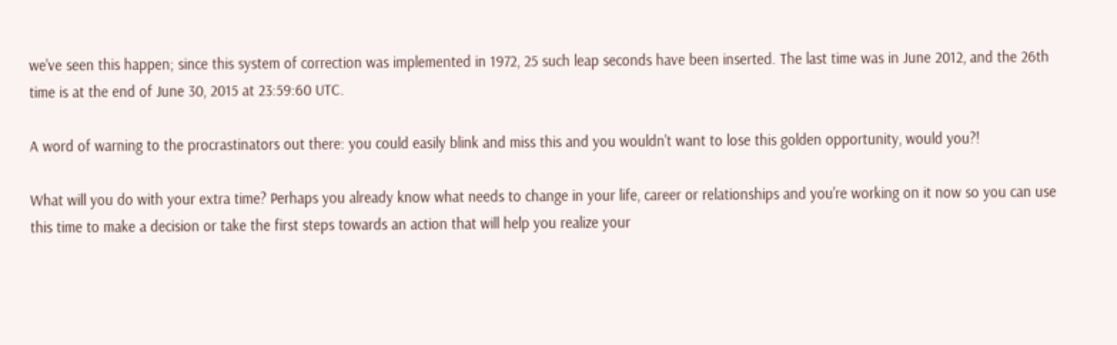we've seen this happen; since this system of correction was implemented in 1972, 25 such leap seconds have been inserted. The last time was in June 2012, and the 26th time is at the end of June 30, 2015 at 23:59:60 UTC.

A word of warning to the procrastinators out there: you could easily blink and miss this and you wouldn't want to lose this golden opportunity, would you?!

What will you do with your extra time? Perhaps you already know what needs to change in your life, career or relationships and you're working on it now so you can use this time to make a decision or take the first steps towards an action that will help you realize your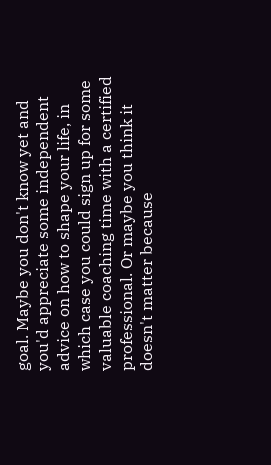goal. Maybe you don't know yet and you'd appreciate some independent advice on how to shape your life, in which case you could sign up for some valuable coaching time with a certified professional. Or maybe you think it doesn't matter because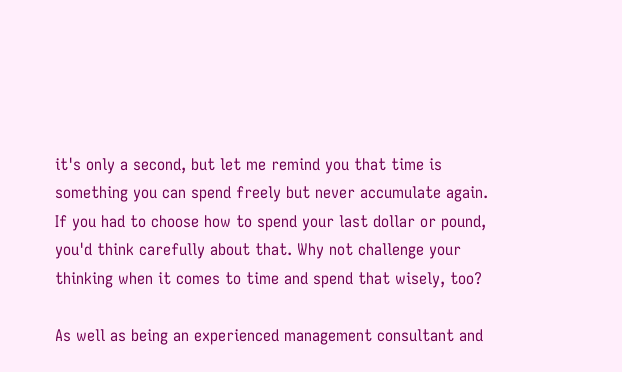it's only a second, but let me remind you that time is something you can spend freely but never accumulate again. If you had to choose how to spend your last dollar or pound, you'd think carefully about that. Why not challenge your thinking when it comes to time and spend that wisely, too?

As well as being an experienced management consultant and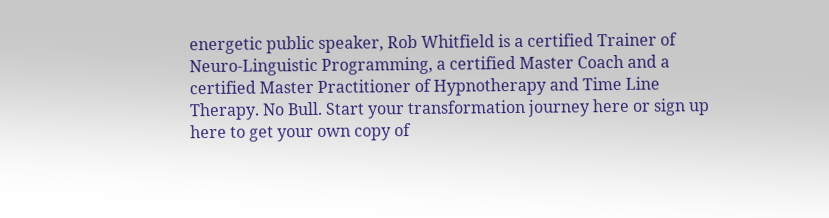energetic public speaker, Rob Whitfield is a certified Trainer of Neuro-Linguistic Programming, a certified Master Coach and a certified Master Practitioner of Hypnotherapy and Time Line Therapy. No Bull. Start your transformation journey here or sign up here to get your own copy of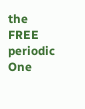the FREE periodic One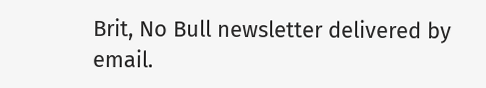Brit, No Bull newsletter delivered by email.